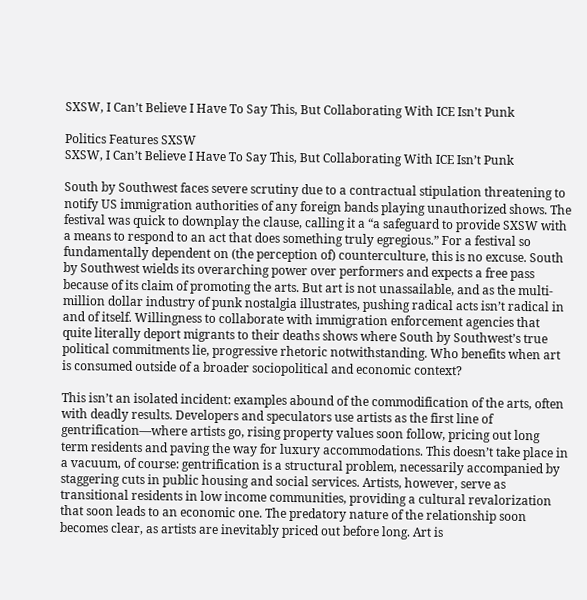SXSW, I Can’t Believe I Have To Say This, But Collaborating With ICE Isn’t Punk

Politics Features SXSW
SXSW, I Can’t Believe I Have To Say This, But Collaborating With ICE Isn’t Punk

South by Southwest faces severe scrutiny due to a contractual stipulation threatening to notify US immigration authorities of any foreign bands playing unauthorized shows. The festival was quick to downplay the clause, calling it a “a safeguard to provide SXSW with a means to respond to an act that does something truly egregious.” For a festival so fundamentally dependent on (the perception of) counterculture, this is no excuse. South by Southwest wields its overarching power over performers and expects a free pass because of its claim of promoting the arts. But art is not unassailable, and as the multi-million dollar industry of punk nostalgia illustrates, pushing radical acts isn’t radical in and of itself. Willingness to collaborate with immigration enforcement agencies that quite literally deport migrants to their deaths shows where South by Southwest’s true political commitments lie, progressive rhetoric notwithstanding. Who benefits when art is consumed outside of a broader sociopolitical and economic context?

This isn’t an isolated incident: examples abound of the commodification of the arts, often with deadly results. Developers and speculators use artists as the first line of gentrification—where artists go, rising property values soon follow, pricing out long term residents and paving the way for luxury accommodations. This doesn’t take place in a vacuum, of course: gentrification is a structural problem, necessarily accompanied by staggering cuts in public housing and social services. Artists, however, serve as transitional residents in low income communities, providing a cultural revalorization that soon leads to an economic one. The predatory nature of the relationship soon becomes clear, as artists are inevitably priced out before long. Art is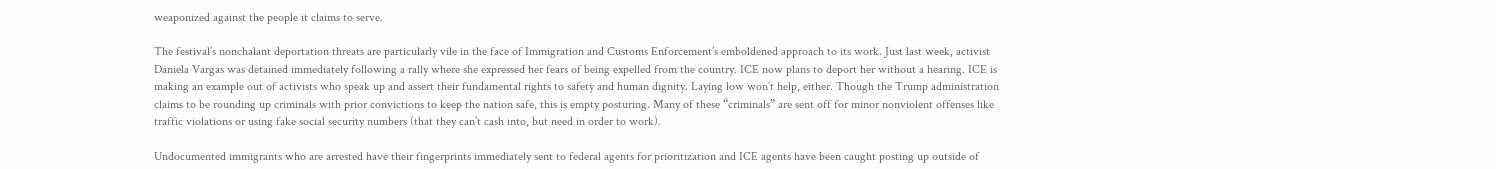weaponized against the people it claims to serve.

The festival’s nonchalant deportation threats are particularly vile in the face of Immigration and Customs Enforcement’s emboldened approach to its work. Just last week, activist Daniela Vargas was detained immediately following a rally where she expressed her fears of being expelled from the country. ICE now plans to deport her without a hearing. ICE is making an example out of activists who speak up and assert their fundamental rights to safety and human dignity. Laying low won’t help, either. Though the Trump administration claims to be rounding up criminals with prior convictions to keep the nation safe, this is empty posturing. Many of these “criminals” are sent off for minor nonviolent offenses like traffic violations or using fake social security numbers (that they can’t cash into, but need in order to work).

Undocumented immigrants who are arrested have their fingerprints immediately sent to federal agents for prioritization and ICE agents have been caught posting up outside of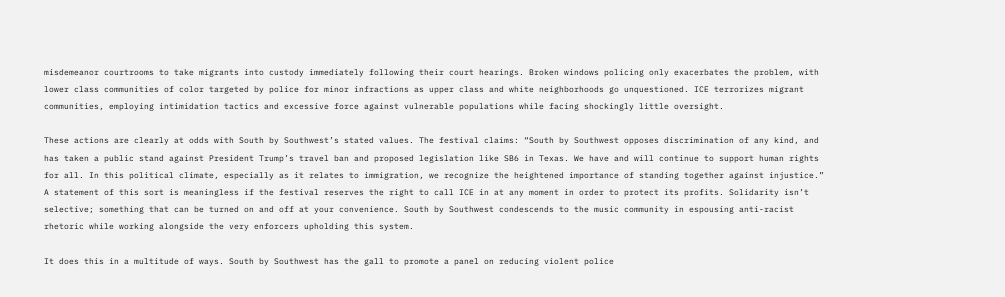misdemeanor courtrooms to take migrants into custody immediately following their court hearings. Broken windows policing only exacerbates the problem, with lower class communities of color targeted by police for minor infractions as upper class and white neighborhoods go unquestioned. ICE terrorizes migrant communities, employing intimidation tactics and excessive force against vulnerable populations while facing shockingly little oversight.

These actions are clearly at odds with South by Southwest’s stated values. The festival claims: “South by Southwest opposes discrimination of any kind, and has taken a public stand against President Trump’s travel ban and proposed legislation like SB6 in Texas. We have and will continue to support human rights for all. In this political climate, especially as it relates to immigration, we recognize the heightened importance of standing together against injustice.” A statement of this sort is meaningless if the festival reserves the right to call ICE in at any moment in order to protect its profits. Solidarity isn’t selective; something that can be turned on and off at your convenience. South by Southwest condescends to the music community in espousing anti-racist rhetoric while working alongside the very enforcers upholding this system.

It does this in a multitude of ways. South by Southwest has the gall to promote a panel on reducing violent police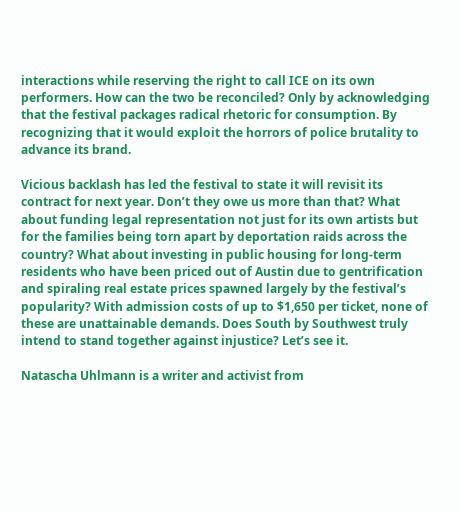interactions while reserving the right to call ICE on its own performers. How can the two be reconciled? Only by acknowledging that the festival packages radical rhetoric for consumption. By recognizing that it would exploit the horrors of police brutality to advance its brand.

Vicious backlash has led the festival to state it will revisit its contract for next year. Don’t they owe us more than that? What about funding legal representation not just for its own artists but for the families being torn apart by deportation raids across the country? What about investing in public housing for long-term residents who have been priced out of Austin due to gentrification and spiraling real estate prices spawned largely by the festival’s popularity? With admission costs of up to $1,650 per ticket, none of these are unattainable demands. Does South by Southwest truly intend to stand together against injustice? Let’s see it.

Natascha Uhlmann is a writer and activist from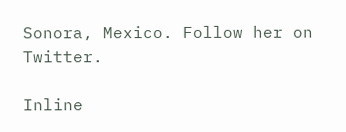Sonora, Mexico. Follow her on Twitter.

Inline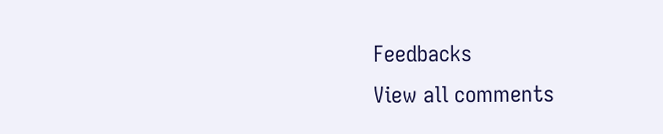Feedbacks
View all comments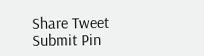Share Tweet Submit Pin